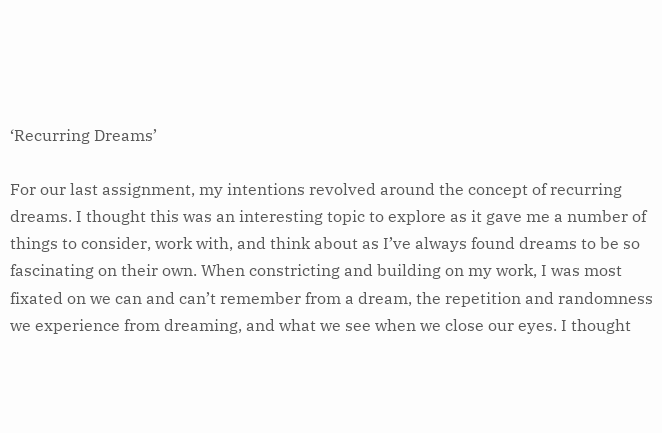‘Recurring Dreams’

For our last assignment, my intentions revolved around the concept of recurring dreams. I thought this was an interesting topic to explore as it gave me a number of things to consider, work with, and think about as I’ve always found dreams to be so fascinating on their own. When constricting and building on my work, I was most fixated on we can and can’t remember from a dream, the repetition and randomness we experience from dreaming, and what we see when we close our eyes. I thought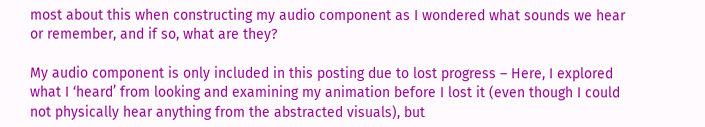most about this when constructing my audio component as I wondered what sounds we hear or remember, and if so, what are they?

My audio component is only included in this posting due to lost progress – Here, I explored what I ‘heard’ from looking and examining my animation before I lost it (even though I could not physically hear anything from the abstracted visuals), but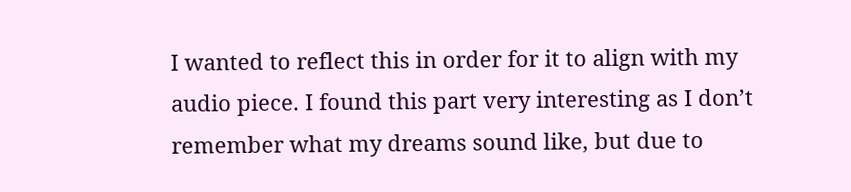I wanted to reflect this in order for it to align with my audio piece. I found this part very interesting as I don’t remember what my dreams sound like, but due to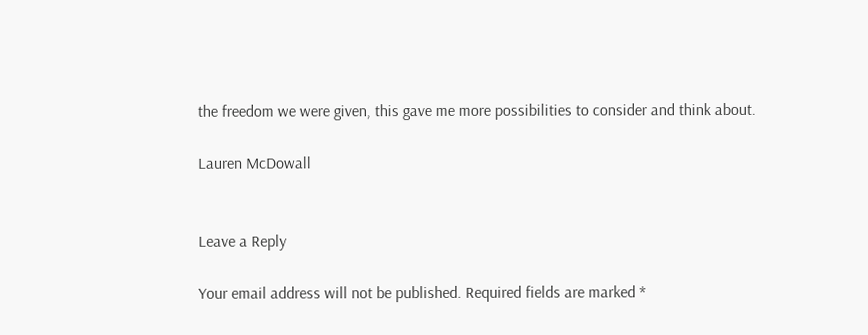the freedom we were given, this gave me more possibilities to consider and think about.

Lauren McDowall


Leave a Reply

Your email address will not be published. Required fields are marked *